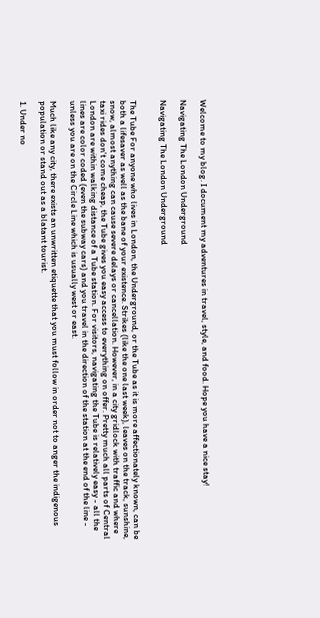Welcome to my blog. I document my adventures in travel, style, and food. Hope you have a nice stay!

Navigating The London Underground

Navigating The London Underground


The Tube For anyone who lives in London, the Underground, or the Tube as it is more affectionately known, can be both a lifesaver as well as the bane of your existence. Strikes (like the one last week), leaves on the track, sunshine, snow, almost anything can cause severe delays or cancellation. However, in a city gridlock with traffic and where taxi rides don't come cheap, the Tube gives you easy access to everything on offer. Pretty much all parts of Central London are within walking distance of a Tube station. For visitors, navigating the Tube is relatively easy - all the lines are color coded (even the subway cars) and you travel in the direction of the station at the end of the line - unless you are on the Circle Line which is usually west or east.

Much like any city, there exists an unwritten etiquette that you must follow in order not to anger the indigenous population or stand out as a blatant tourist.

1. Under no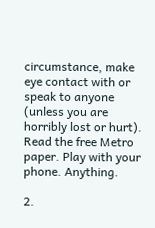circumstance, make eye contact with or speak to anyone (unless you are horribly lost or hurt). Read the free Metro paper. Play with your phone. Anything.

2.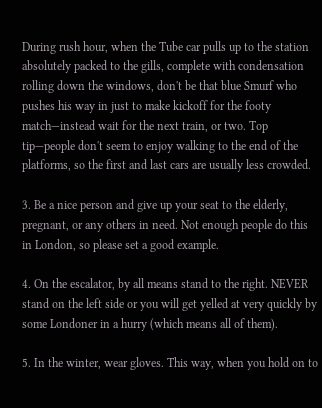During rush hour, when the Tube car pulls up to the station absolutely packed to the gills, complete with condensation rolling down the windows, don't be that blue Smurf who pushes his way in just to make kickoff for the footy match—instead wait for the next train, or two. Top tip—people don't seem to enjoy walking to the end of the platforms, so the first and last cars are usually less crowded.

3. Be a nice person and give up your seat to the elderly, pregnant, or any others in need. Not enough people do this in London, so please set a good example.

4. On the escalator, by all means stand to the right. NEVER stand on the left side or you will get yelled at very quickly by some Londoner in a hurry (which means all of them).

5. In the winter, wear gloves. This way, when you hold on to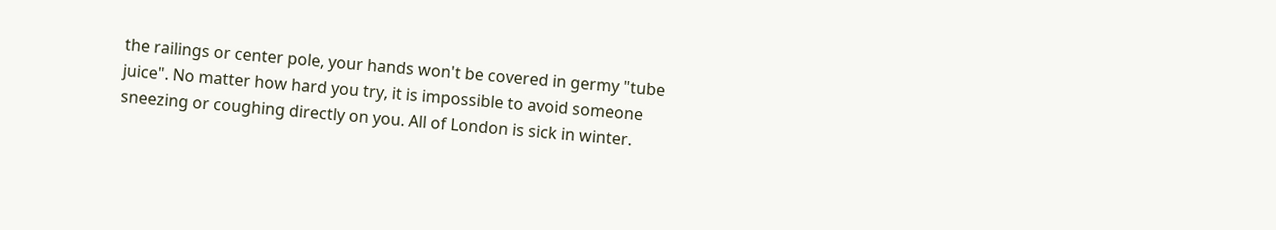the railings or center pole, your hands won't be covered in germy "tube juice". No matter how hard you try, it is impossible to avoid someone sneezing or coughing directly on you. All of London is sick in winter.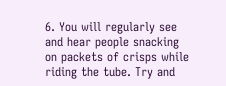6. You will regularly see and hear people snacking on packets of crisps while riding the tube. Try and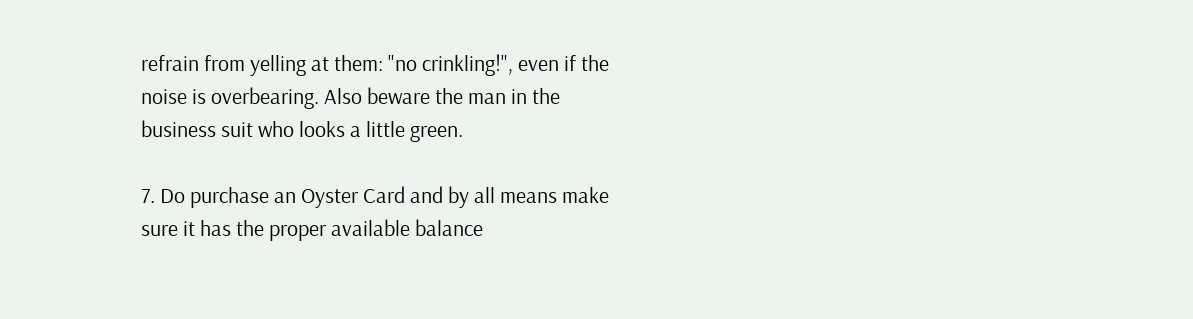refrain from yelling at them: "no crinkling!", even if the noise is overbearing. Also beware the man in the business suit who looks a little green.

7. Do purchase an Oyster Card and by all means make sure it has the proper available balance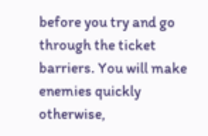before you try and go through the ticket barriers. You will make enemies quickly otherwise,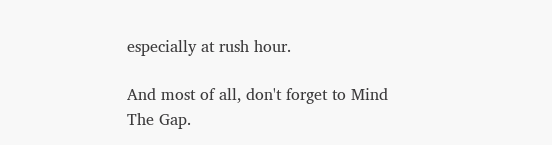especially at rush hour.

And most of all, don't forget to Mind The Gap.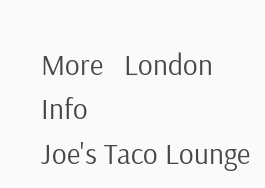More   London  Info
Joe's Taco Lounge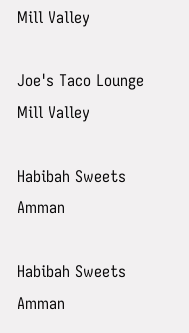Mill Valley

Joe's Taco Lounge Mill Valley

Habibah Sweets Amman

Habibah Sweets Amman